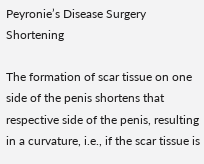Peyronie’s Disease Surgery Shortening

The formation of scar tissue on one side of the penis shortens that respective side of the penis, resulting in a curvature, i.e., if the scar tissue is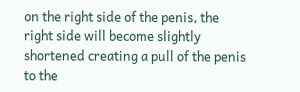on the right side of the penis, the right side will become slightly shortened creating a pull of the penis to the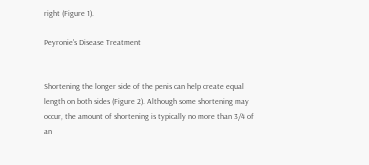right (Figure 1).

Peyronie's Disease Treatment


Shortening the longer side of the penis can help create equal length on both sides (Figure 2). Although some shortening may occur, the amount of shortening is typically no more than 3/4 of an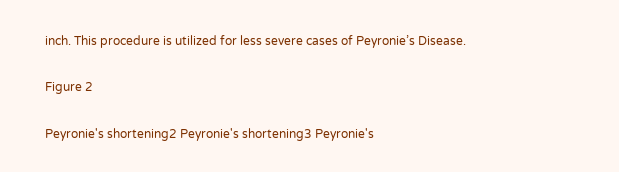inch. This procedure is utilized for less severe cases of Peyronie’s Disease.

Figure 2

Peyronie's shortening2 Peyronie's shortening3 Peyronie's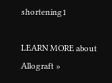shortening1

LEARN MORE about Allograft »